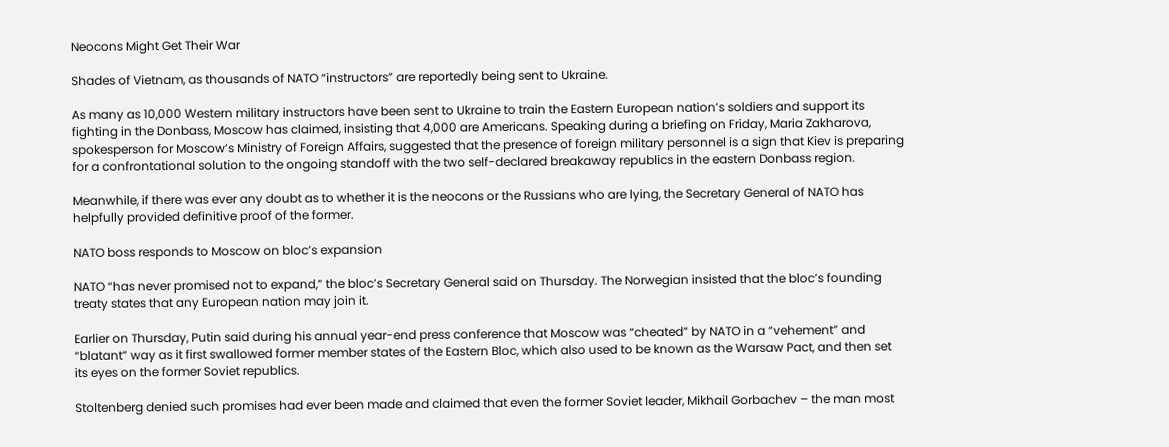Neocons Might Get Their War

Shades of Vietnam, as thousands of NATO “instructors” are reportedly being sent to Ukraine.

As many as 10,000 Western military instructors have been sent to Ukraine to train the Eastern European nation’s soldiers and support its fighting in the Donbass, Moscow has claimed, insisting that 4,000 are Americans. Speaking during a briefing on Friday, Maria Zakharova, spokesperson for Moscow’s Ministry of Foreign Affairs, suggested that the presence of foreign military personnel is a sign that Kiev is preparing for a confrontational solution to the ongoing standoff with the two self-declared breakaway republics in the eastern Donbass region.

Meanwhile, if there was ever any doubt as to whether it is the neocons or the Russians who are lying, the Secretary General of NATO has helpfully provided definitive proof of the former.

NATO boss responds to Moscow on bloc’s expansion

NATO “has never promised not to expand,” the bloc’s Secretary General said on Thursday. The Norwegian insisted that the bloc’s founding treaty states that any European nation may join it.

Earlier on Thursday, Putin said during his annual year-end press conference that Moscow was “cheated” by NATO in a “vehement” and “blatant” way as it first swallowed former member states of the Eastern Bloc, which also used to be known as the Warsaw Pact, and then set its eyes on the former Soviet republics.

Stoltenberg denied such promises had ever been made and claimed that even the former Soviet leader, Mikhail Gorbachev – the man most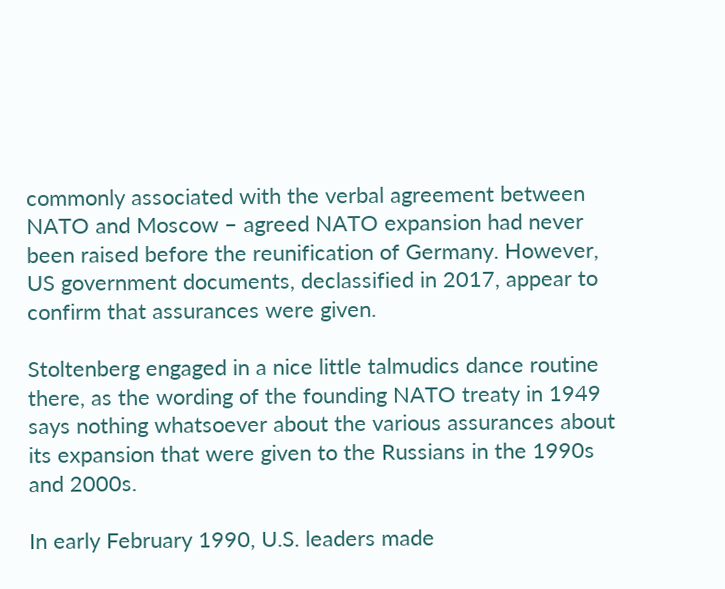commonly associated with the verbal agreement between NATO and Moscow – agreed NATO expansion had never been raised before the reunification of Germany. However, US government documents, declassified in 2017, appear to confirm that assurances were given.

Stoltenberg engaged in a nice little talmudics dance routine there, as the wording of the founding NATO treaty in 1949 says nothing whatsoever about the various assurances about its expansion that were given to the Russians in the 1990s and 2000s.

In early February 1990, U.S. leaders made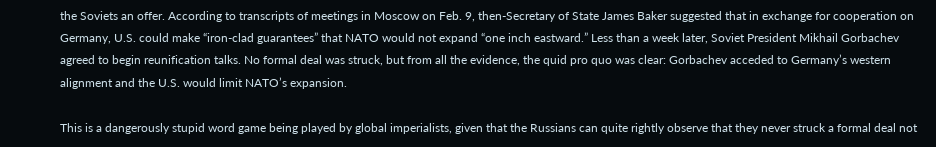the Soviets an offer. According to transcripts of meetings in Moscow on Feb. 9, then-Secretary of State James Baker suggested that in exchange for cooperation on Germany, U.S. could make “iron-clad guarantees” that NATO would not expand “one inch eastward.” Less than a week later, Soviet President Mikhail Gorbachev agreed to begin reunification talks. No formal deal was struck, but from all the evidence, the quid pro quo was clear: Gorbachev acceded to Germany’s western alignment and the U.S. would limit NATO’s expansion.

This is a dangerously stupid word game being played by global imperialists, given that the Russians can quite rightly observe that they never struck a formal deal not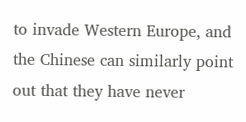to invade Western Europe, and the Chinese can similarly point out that they have never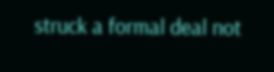struck a formal deal not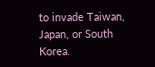to invade Taiwan, Japan, or South Korea.